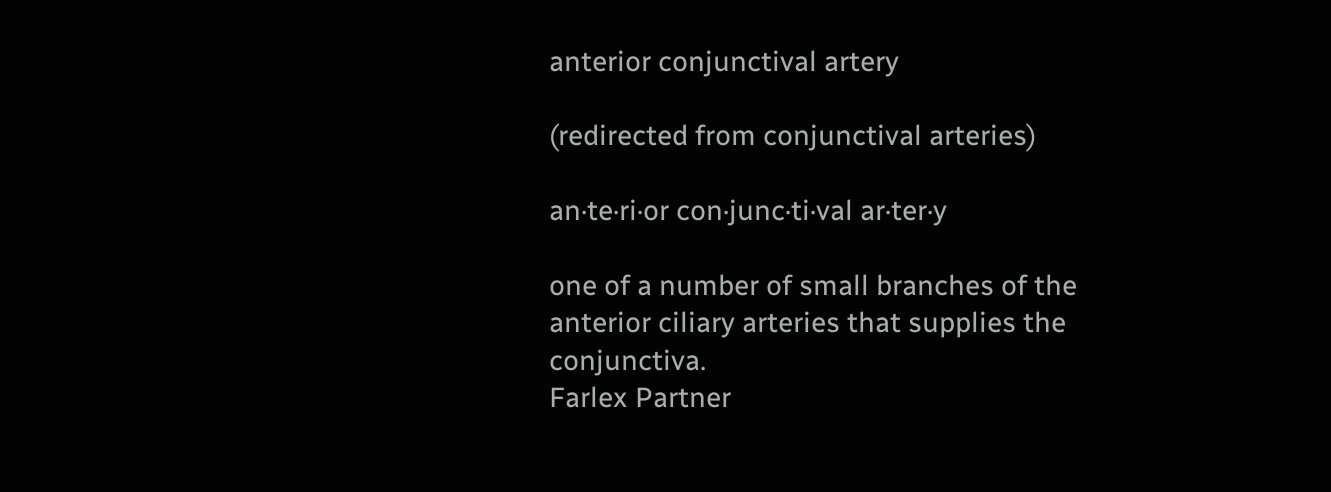anterior conjunctival artery

(redirected from conjunctival arteries)

an·te·ri·or con·junc·ti·val ar·ter·y

one of a number of small branches of the anterior ciliary arteries that supplies the conjunctiva.
Farlex Partner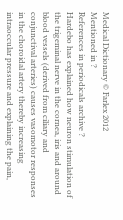Medical Dictionary © Farlex 2012
Mentioned in ?
References in periodicals archive ?
Hardebo has explained how neuron stimulation of the trigeminal nerve in the cornea, iris and around blood vessels (derived from ciliary and conjunctival arteries) causes vasomotor responses in the choroidal artery thereby increasing intraoccular pressure and explaining the pain,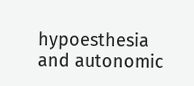hypoesthesia and autonomic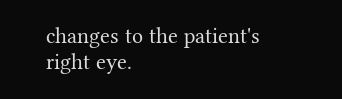changes to the patient's right eye.